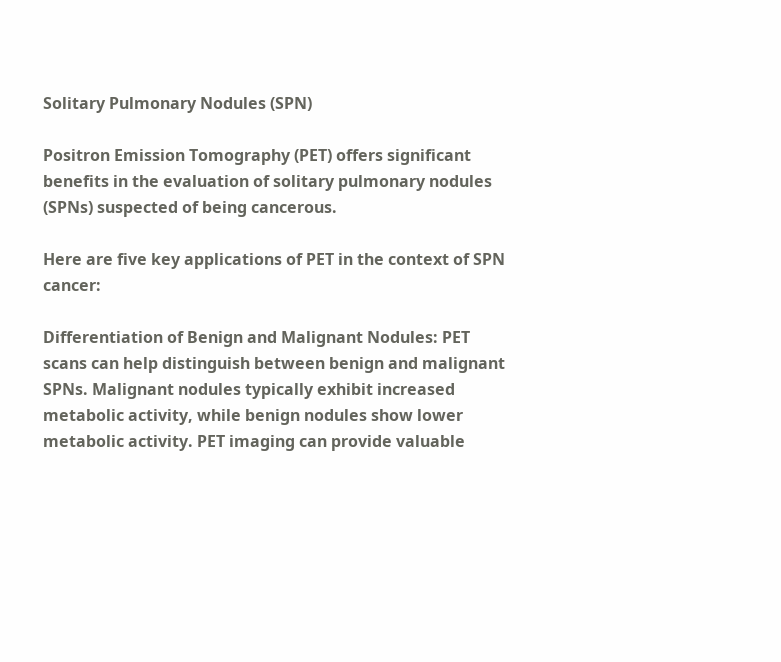Solitary Pulmonary Nodules (SPN)

Positron Emission Tomography (PET) offers significant benefits in the evaluation of solitary pulmonary nodules (SPNs) suspected of being cancerous.

Here are five key applications of PET in the context of SPN cancer:

Differentiation of Benign and Malignant Nodules: PET scans can help distinguish between benign and malignant SPNs. Malignant nodules typically exhibit increased metabolic activity, while benign nodules show lower metabolic activity. PET imaging can provide valuable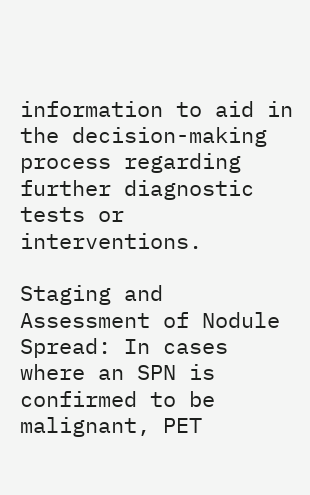information to aid in the decision-making process regarding further diagnostic tests or interventions.

Staging and Assessment of Nodule Spread: In cases where an SPN is confirmed to be malignant, PET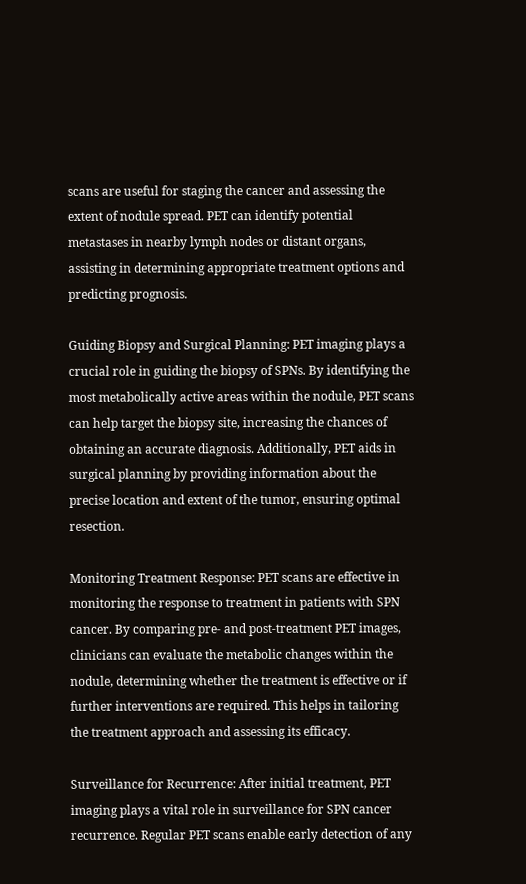scans are useful for staging the cancer and assessing the extent of nodule spread. PET can identify potential metastases in nearby lymph nodes or distant organs, assisting in determining appropriate treatment options and predicting prognosis.

Guiding Biopsy and Surgical Planning: PET imaging plays a crucial role in guiding the biopsy of SPNs. By identifying the most metabolically active areas within the nodule, PET scans can help target the biopsy site, increasing the chances of obtaining an accurate diagnosis. Additionally, PET aids in surgical planning by providing information about the precise location and extent of the tumor, ensuring optimal resection.

Monitoring Treatment Response: PET scans are effective in monitoring the response to treatment in patients with SPN cancer. By comparing pre- and post-treatment PET images, clinicians can evaluate the metabolic changes within the nodule, determining whether the treatment is effective or if further interventions are required. This helps in tailoring the treatment approach and assessing its efficacy.

Surveillance for Recurrence: After initial treatment, PET imaging plays a vital role in surveillance for SPN cancer recurrence. Regular PET scans enable early detection of any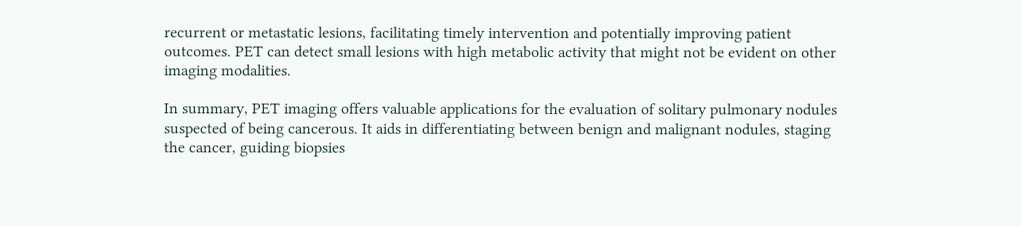recurrent or metastatic lesions, facilitating timely intervention and potentially improving patient outcomes. PET can detect small lesions with high metabolic activity that might not be evident on other imaging modalities.

In summary, PET imaging offers valuable applications for the evaluation of solitary pulmonary nodules suspected of being cancerous. It aids in differentiating between benign and malignant nodules, staging the cancer, guiding biopsies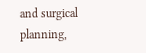and surgical planning,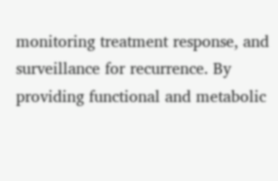monitoring treatment response, and surveillance for recurrence. By providing functional and metabolic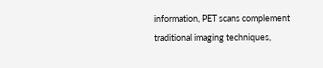information, PET scans complement traditional imaging techniques,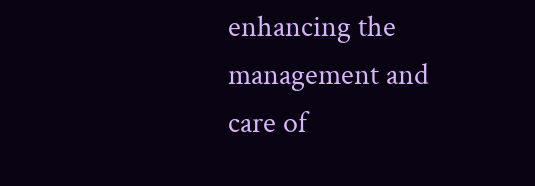enhancing the management and care of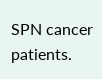SPN cancer patients.